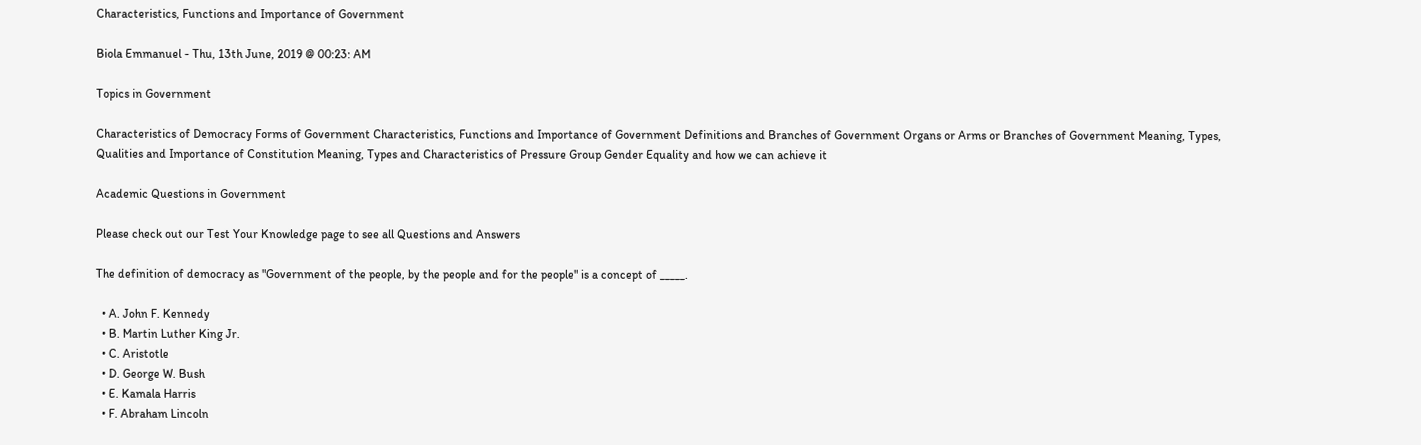Characteristics, Functions and Importance of Government

Biola Emmanuel - Thu, 13th June, 2019 @ 00:23: AM

Topics in Government

Characteristics of Democracy Forms of Government Characteristics, Functions and Importance of Government Definitions and Branches of Government Organs or Arms or Branches of Government Meaning, Types, Qualities and Importance of Constitution Meaning, Types and Characteristics of Pressure Group Gender Equality and how we can achieve it

Academic Questions in Government

Please check out our Test Your Knowledge page to see all Questions and Answers

The definition of democracy as "Government of the people, by the people and for the people" is a concept of _____.

  • A. John F. Kennedy
  • B. Martin Luther King Jr.
  • C. Aristotle
  • D. George W. Bush
  • E. Kamala Harris
  • F. Abraham Lincoln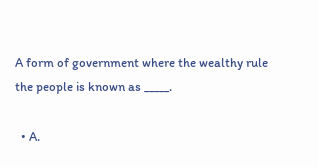A form of government where the wealthy rule the people is known as _____.

  • A.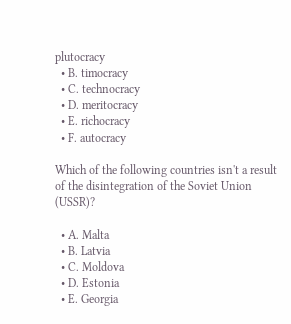plutocracy
  • B. timocracy
  • C. technocracy
  • D. meritocracy
  • E. richocracy
  • F. autocracy

Which of the following countries isn't a result of the disintegration of the Soviet Union (USSR)?

  • A. Malta
  • B. Latvia
  • C. Moldova
  • D. Estonia
  • E. Georgia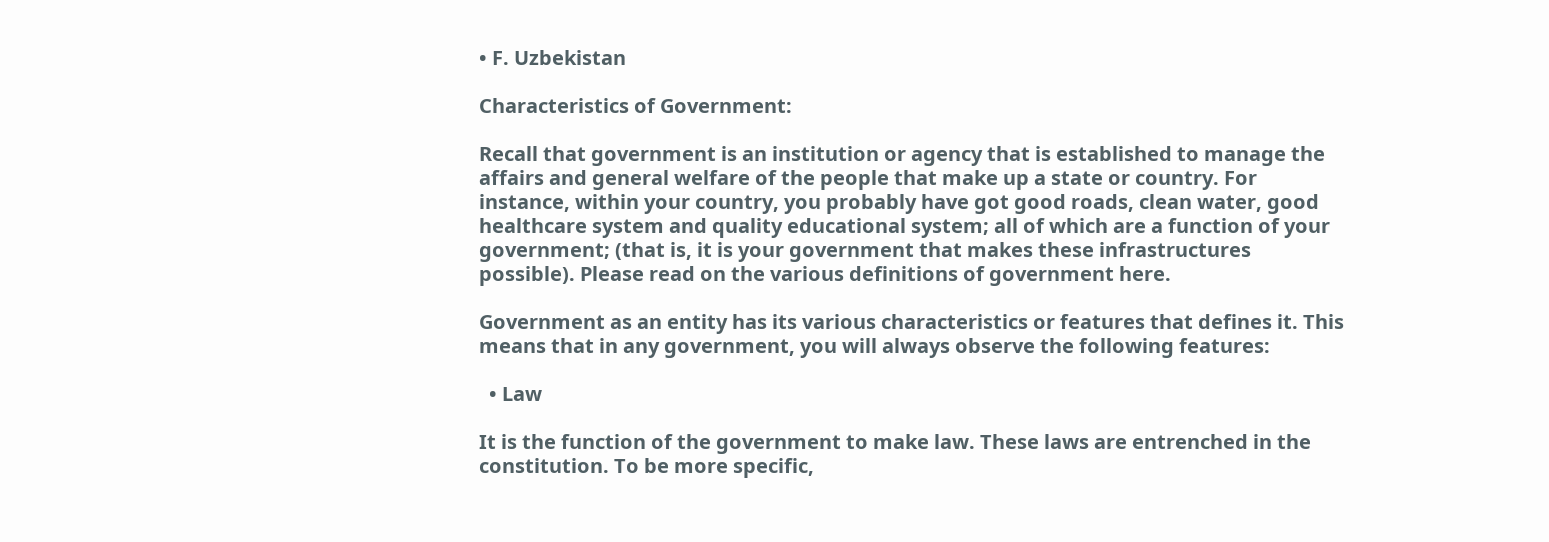• F. Uzbekistan

Characteristics of Government:

Recall that government is an institution or agency that is established to manage the affairs and general welfare of the people that make up a state or country. For instance, within your country, you probably have got good roads, clean water, good healthcare system and quality educational system; all of which are a function of your government; (that is, it is your government that makes these infrastructures possible). Please read on the various definitions of government here.

Government as an entity has its various characteristics or features that defines it. This means that in any government, you will always observe the following features:

  • Law

It is the function of the government to make law. These laws are entrenched in the constitution. To be more specific,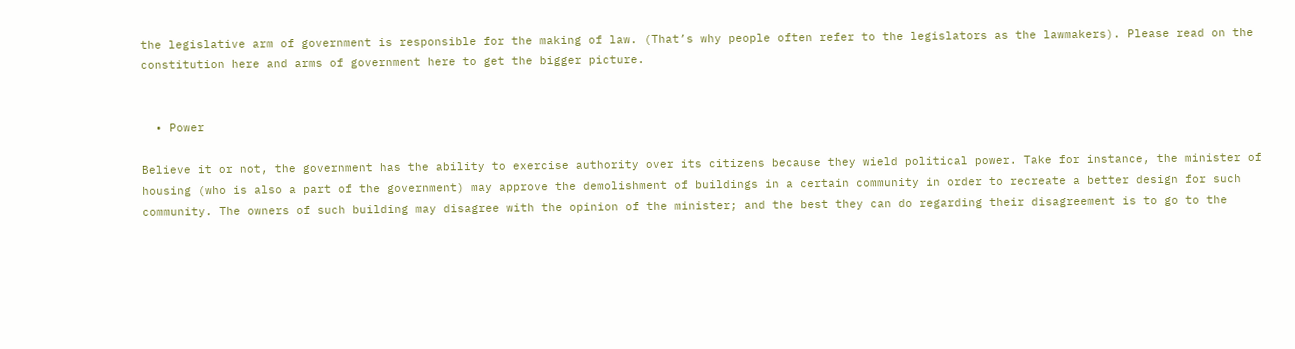the legislative arm of government is responsible for the making of law. (That’s why people often refer to the legislators as the lawmakers). Please read on the constitution here and arms of government here to get the bigger picture.


  • Power

Believe it or not, the government has the ability to exercise authority over its citizens because they wield political power. Take for instance, the minister of housing (who is also a part of the government) may approve the demolishment of buildings in a certain community in order to recreate a better design for such community. The owners of such building may disagree with the opinion of the minister; and the best they can do regarding their disagreement is to go to the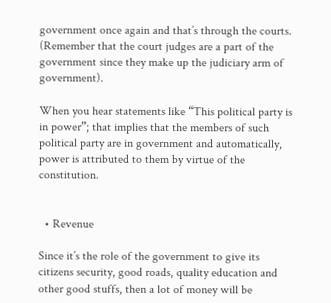government once again and that’s through the courts. (Remember that the court judges are a part of the government since they make up the judiciary arm of government).

When you hear statements like “This political party is in power”; that implies that the members of such political party are in government and automatically, power is attributed to them by virtue of the constitution.


  • Revenue

Since it’s the role of the government to give its citizens security, good roads, quality education and other good stuffs, then a lot of money will be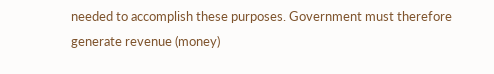needed to accomplish these purposes. Government must therefore generate revenue (money)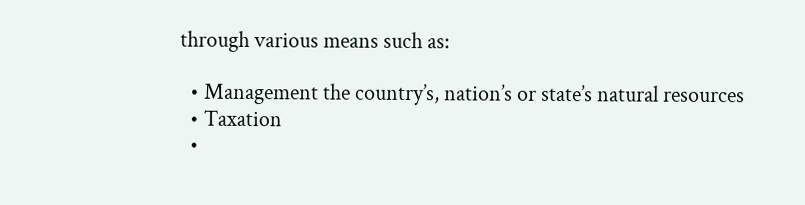through various means such as:

  • Management the country’s, nation’s or state’s natural resources
  • Taxation
  •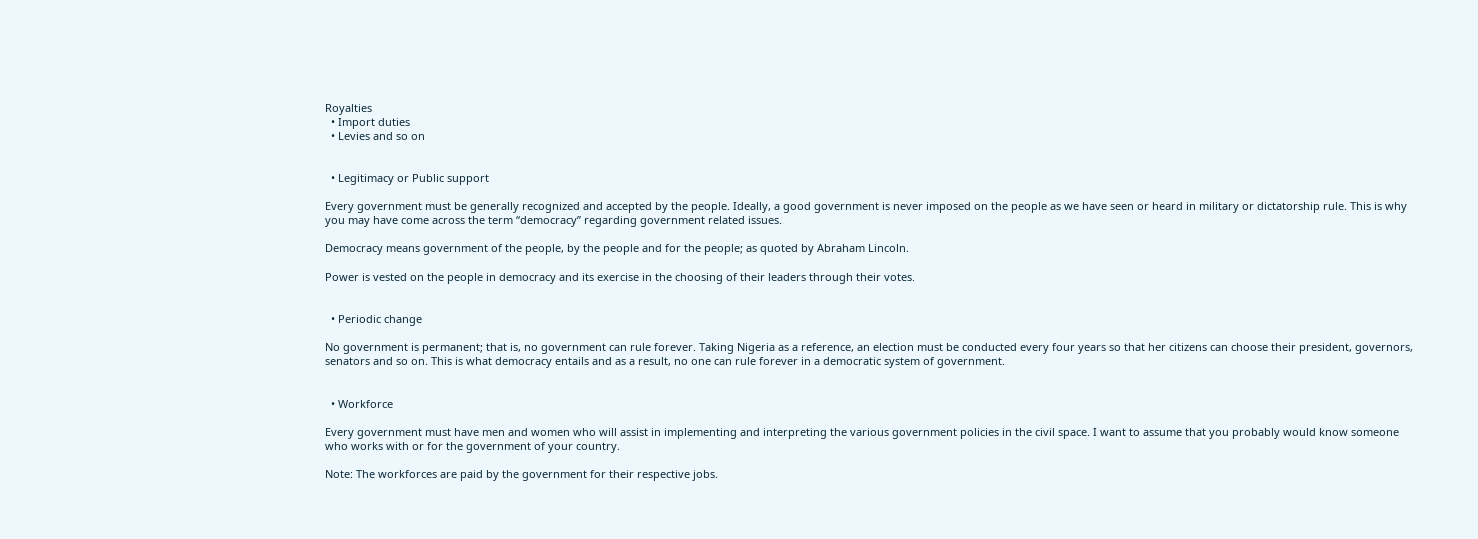Royalties
  • Import duties
  • Levies and so on


  • Legitimacy or Public support

Every government must be generally recognized and accepted by the people. Ideally, a good government is never imposed on the people as we have seen or heard in military or dictatorship rule. This is why you may have come across the term “democracy” regarding government related issues.

Democracy means government of the people, by the people and for the people; as quoted by Abraham Lincoln.

Power is vested on the people in democracy and its exercise in the choosing of their leaders through their votes.


  • Periodic change

No government is permanent; that is, no government can rule forever. Taking Nigeria as a reference, an election must be conducted every four years so that her citizens can choose their president, governors, senators and so on. This is what democracy entails and as a result, no one can rule forever in a democratic system of government.


  • Workforce

Every government must have men and women who will assist in implementing and interpreting the various government policies in the civil space. I want to assume that you probably would know someone who works with or for the government of your country.

Note: The workforces are paid by the government for their respective jobs.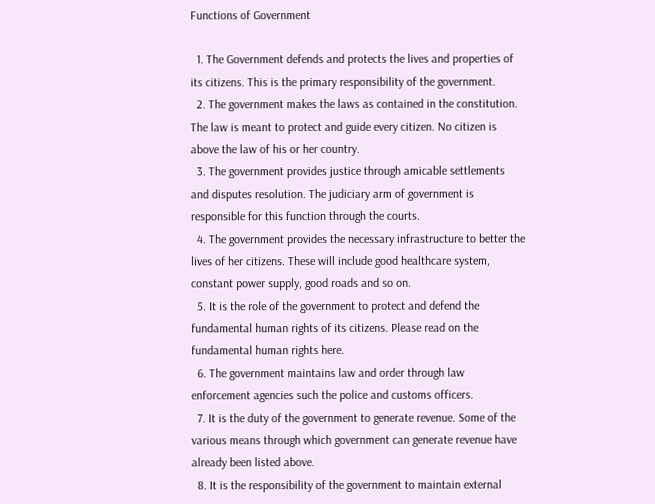Functions of Government

  1. The Government defends and protects the lives and properties of its citizens. This is the primary responsibility of the government.
  2. The government makes the laws as contained in the constitution. The law is meant to protect and guide every citizen. No citizen is above the law of his or her country.
  3. The government provides justice through amicable settlements and disputes resolution. The judiciary arm of government is responsible for this function through the courts.
  4. The government provides the necessary infrastructure to better the lives of her citizens. These will include good healthcare system, constant power supply, good roads and so on.
  5. It is the role of the government to protect and defend the fundamental human rights of its citizens. Please read on the fundamental human rights here.
  6. The government maintains law and order through law enforcement agencies such the police and customs officers.
  7. It is the duty of the government to generate revenue. Some of the various means through which government can generate revenue have already been listed above.
  8. It is the responsibility of the government to maintain external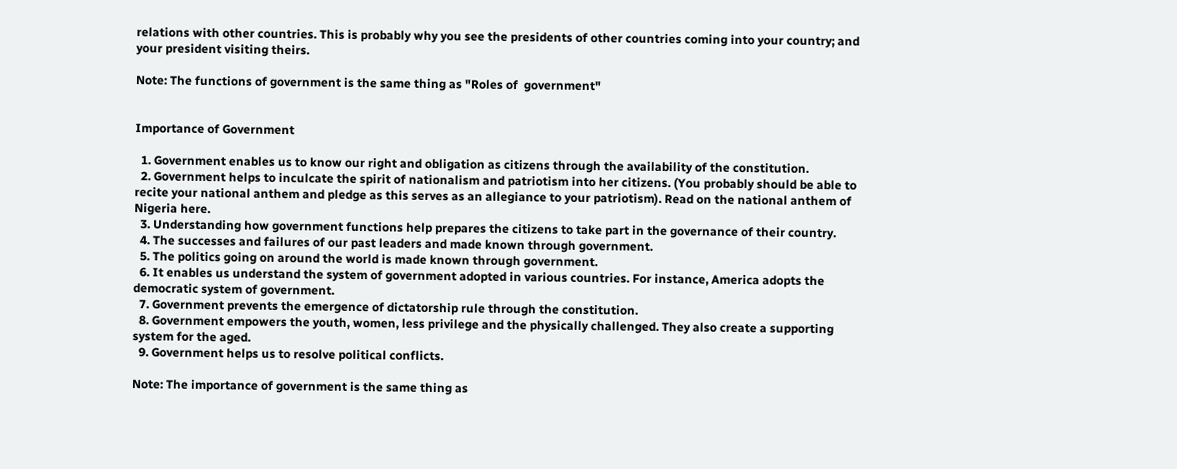relations with other countries. This is probably why you see the presidents of other countries coming into your country; and your president visiting theirs.

Note: The functions of government is the same thing as "Roles of  government"


Importance of Government

  1. Government enables us to know our right and obligation as citizens through the availability of the constitution.
  2. Government helps to inculcate the spirit of nationalism and patriotism into her citizens. (You probably should be able to recite your national anthem and pledge as this serves as an allegiance to your patriotism). Read on the national anthem of Nigeria here.
  3. Understanding how government functions help prepares the citizens to take part in the governance of their country.
  4. The successes and failures of our past leaders and made known through government.
  5. The politics going on around the world is made known through government.
  6. It enables us understand the system of government adopted in various countries. For instance, America adopts the democratic system of government.
  7. Government prevents the emergence of dictatorship rule through the constitution.
  8. Government empowers the youth, women, less privilege and the physically challenged. They also create a supporting system for the aged.
  9. Government helps us to resolve political conflicts.

Note: The importance of government is the same thing as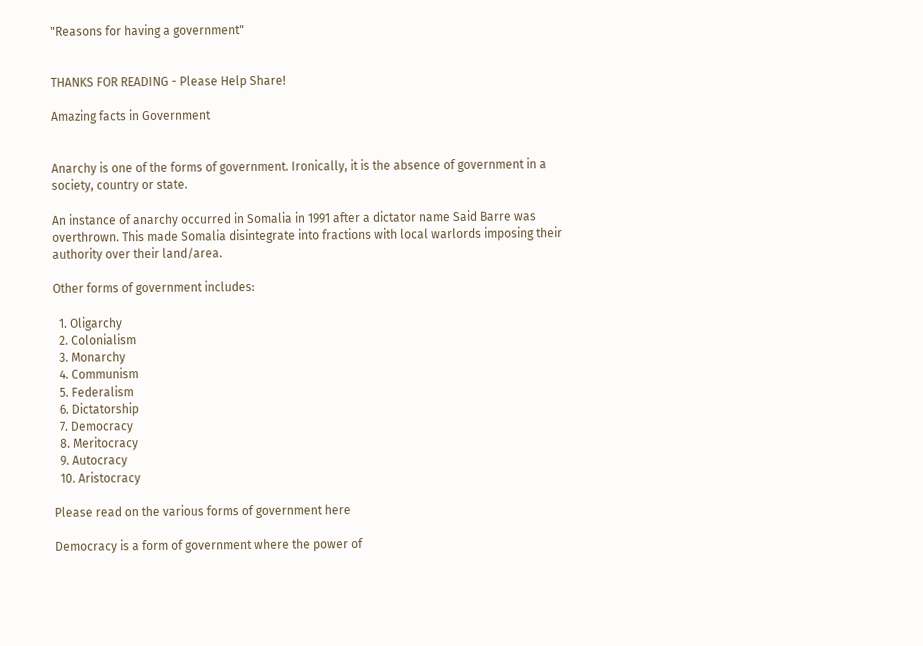"Reasons for having a government"


THANKS FOR READING - Please Help Share!

Amazing facts in Government


Anarchy is one of the forms of government. Ironically, it is the absence of government in a society, country or state.

An instance of anarchy occurred in Somalia in 1991 after a dictator name Said Barre was overthrown. This made Somalia disintegrate into fractions with local warlords imposing their authority over their land/area.

Other forms of government includes:

  1. Oligarchy
  2. Colonialism
  3. Monarchy
  4. Communism
  5. Federalism
  6. Dictatorship
  7. Democracy
  8. Meritocracy
  9. Autocracy
  10. Aristocracy

Please read on the various forms of government here

Democracy is a form of government where the power of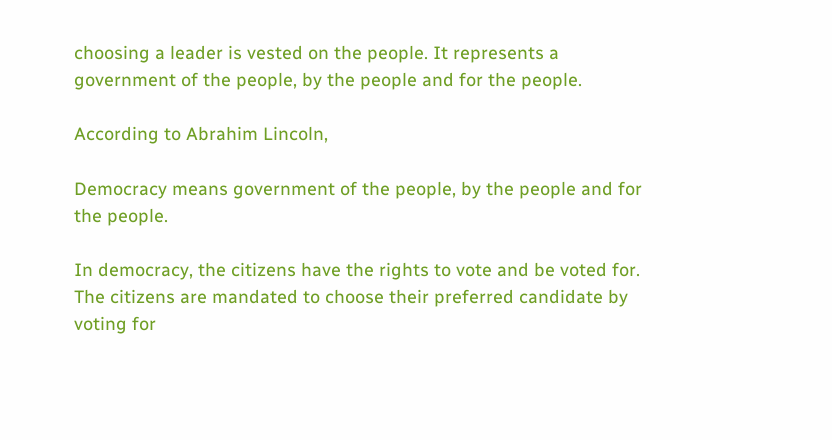choosing a leader is vested on the people. It represents a government of the people, by the people and for the people.

According to Abrahim Lincoln,

Democracy means government of the people, by the people and for the people.

In democracy, the citizens have the rights to vote and be voted for. The citizens are mandated to choose their preferred candidate by voting for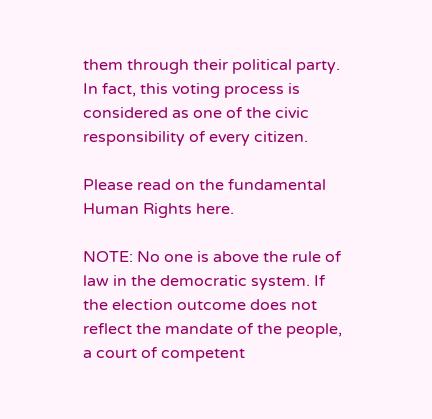them through their political party. In fact, this voting process is considered as one of the civic responsibility of every citizen.

Please read on the fundamental Human Rights here.

NOTE: No one is above the rule of law in the democratic system. If the election outcome does not reflect the mandate of the people, a court of competent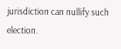jurisdiction can nullify such election.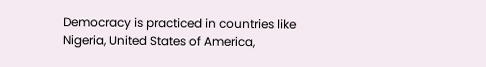Democracy is practiced in countries like Nigeria, United States of America,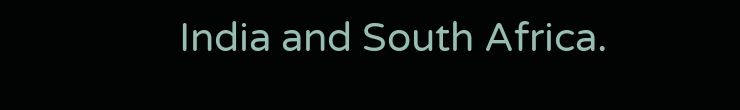India and South Africa.